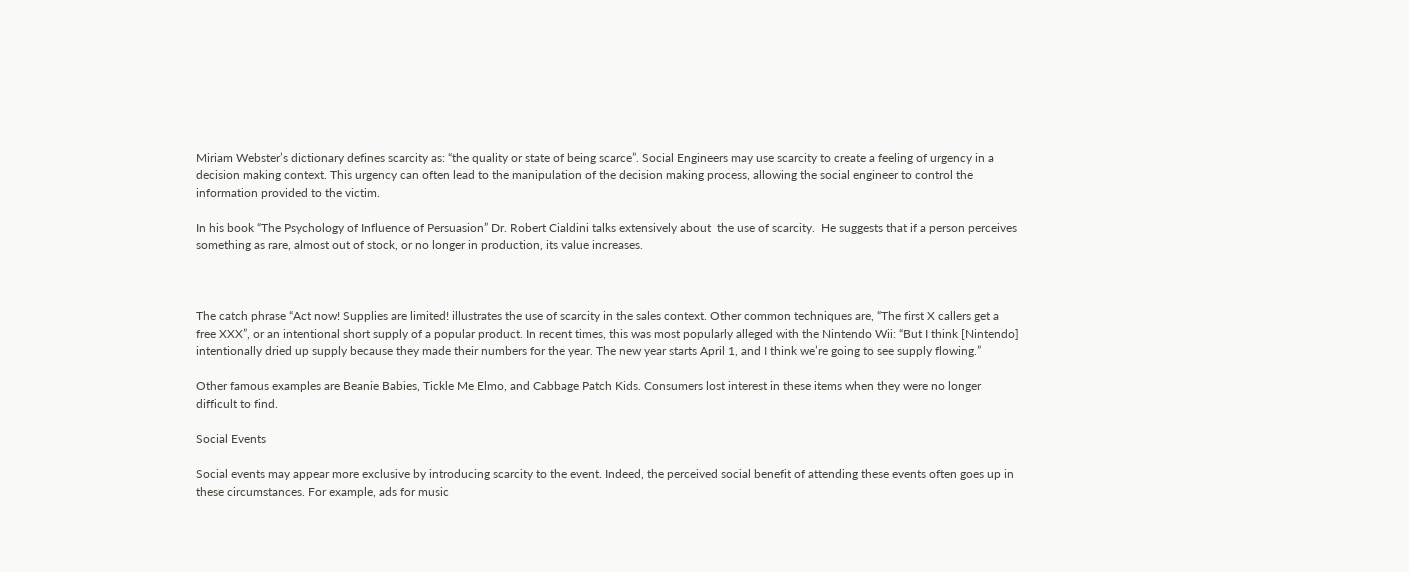Miriam Webster’s dictionary defines scarcity as: “the quality or state of being scarce”. Social Engineers may use scarcity to create a feeling of urgency in a decision making context. This urgency can often lead to the manipulation of the decision making process, allowing the social engineer to control the information provided to the victim.

In his book “The Psychology of Influence of Persuasion” Dr. Robert Cialdini talks extensively about  the use of scarcity.  He suggests that if a person perceives  something as rare, almost out of stock, or no longer in production, its value increases.



The catch phrase “Act now! Supplies are limited! illustrates the use of scarcity in the sales context. Other common techniques are, “The first X callers get a free XXX”, or an intentional short supply of a popular product. In recent times, this was most popularly alleged with the Nintendo Wii: “But I think [Nintendo] intentionally dried up supply because they made their numbers for the year. The new year starts April 1, and I think we’re going to see supply flowing.”

Other famous examples are Beanie Babies, Tickle Me Elmo, and Cabbage Patch Kids. Consumers lost interest in these items when they were no longer difficult to find.

Social Events

Social events may appear more exclusive by introducing scarcity to the event. Indeed, the perceived social benefit of attending these events often goes up in these circumstances. For example, ads for music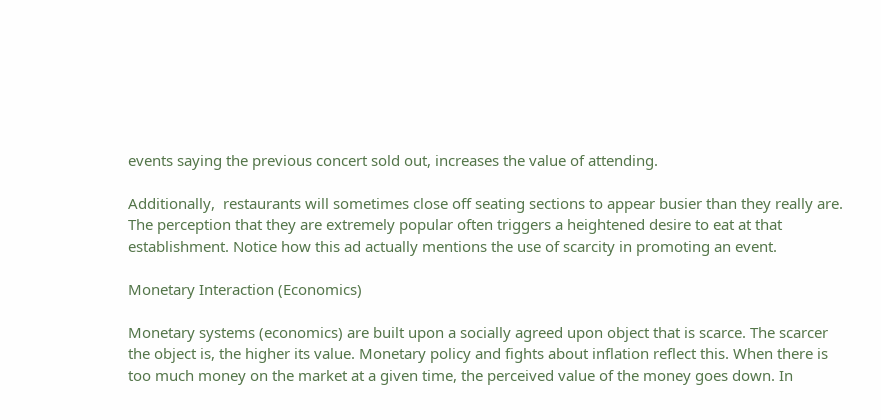events saying the previous concert sold out, increases the value of attending.

Additionally,  restaurants will sometimes close off seating sections to appear busier than they really are. The perception that they are extremely popular often triggers a heightened desire to eat at that establishment. Notice how this ad actually mentions the use of scarcity in promoting an event.

Monetary Interaction (Economics)

Monetary systems (economics) are built upon a socially agreed upon object that is scarce. The scarcer the object is, the higher its value. Monetary policy and fights about inflation reflect this. When there is too much money on the market at a given time, the perceived value of the money goes down. In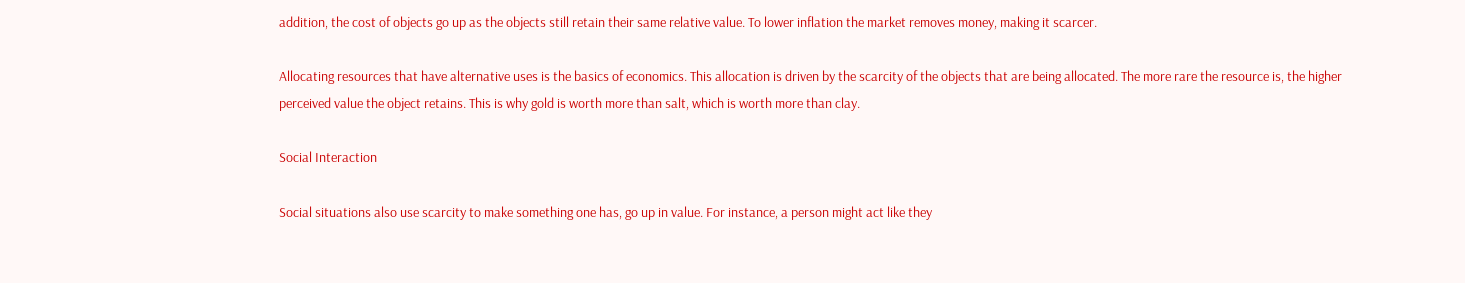addition, the cost of objects go up as the objects still retain their same relative value. To lower inflation the market removes money, making it scarcer.

Allocating resources that have alternative uses is the basics of economics. This allocation is driven by the scarcity of the objects that are being allocated. The more rare the resource is, the higher perceived value the object retains. This is why gold is worth more than salt, which is worth more than clay.

Social Interaction

Social situations also use scarcity to make something one has, go up in value. For instance, a person might act like they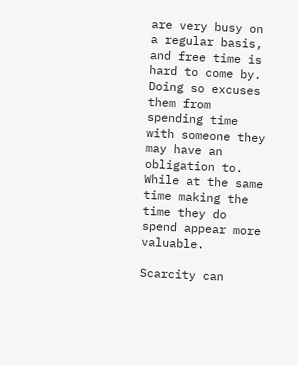are very busy on a regular basis, and free time is hard to come by. Doing so excuses them from  spending time with someone they may have an obligation to. While at the same time making the time they do spend appear more valuable.

Scarcity can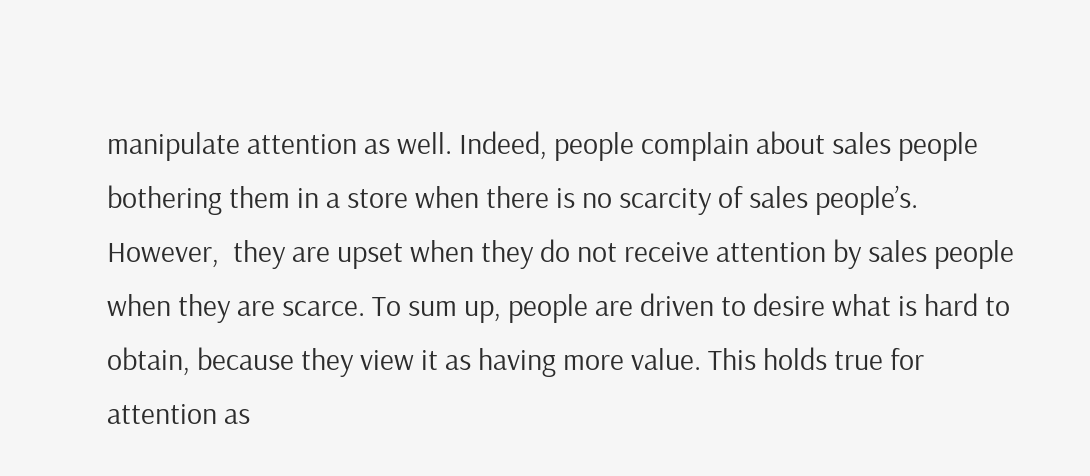manipulate attention as well. Indeed, people complain about sales people bothering them in a store when there is no scarcity of sales people’s. However,  they are upset when they do not receive attention by sales people when they are scarce. To sum up, people are driven to desire what is hard to obtain, because they view it as having more value. This holds true for attention as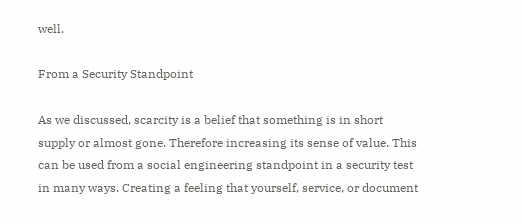well.

From a Security Standpoint

As we discussed, scarcity is a belief that something is in short supply or almost gone. Therefore increasing its sense of value. This can be used from a social engineering standpoint in a security test in many ways. Creating a feeling that yourself, service, or document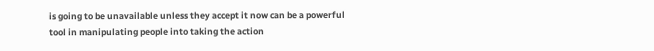is going to be unavailable unless they accept it now can be a powerful tool in manipulating people into taking the action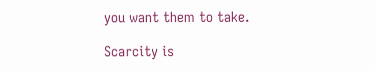you want them to take.

Scarcity is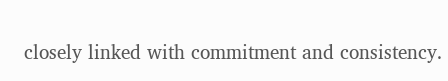closely linked with commitment and consistency.